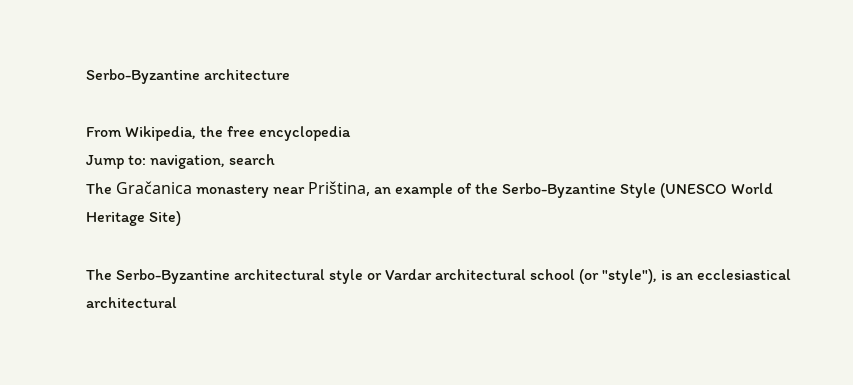Serbo-Byzantine architecture

From Wikipedia, the free encyclopedia
Jump to: navigation, search
The Gračanica monastery near Priština, an example of the Serbo-Byzantine Style (UNESCO World Heritage Site)

The Serbo-Byzantine architectural style or Vardar architectural school (or "style"), is an ecclesiastical architectural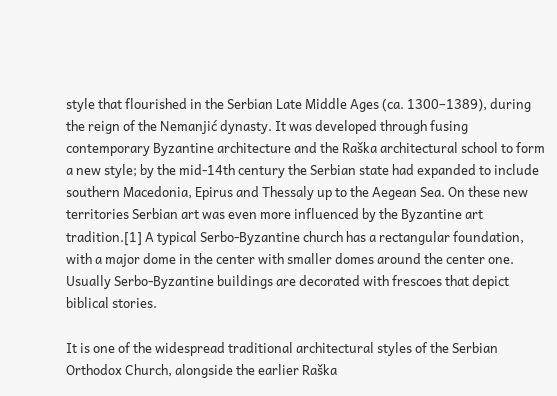style that flourished in the Serbian Late Middle Ages (ca. 1300–1389), during the reign of the Nemanjić dynasty. It was developed through fusing contemporary Byzantine architecture and the Raška architectural school to form a new style; by the mid-14th century the Serbian state had expanded to include southern Macedonia, Epirus and Thessaly up to the Aegean Sea. On these new territories Serbian art was even more influenced by the Byzantine art tradition.[1] A typical Serbo-Byzantine church has a rectangular foundation, with a major dome in the center with smaller domes around the center one. Usually Serbo-Byzantine buildings are decorated with frescoes that depict biblical stories.

It is one of the widespread traditional architectural styles of the Serbian Orthodox Church, alongside the earlier Raška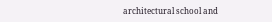architectural school and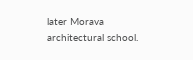later Morava architectural school.